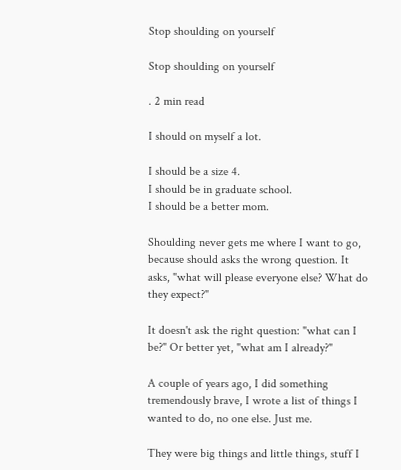Stop shoulding on yourself

Stop shoulding on yourself

. 2 min read

I should on myself a lot.

I should be a size 4.
I should be in graduate school.
I should be a better mom.

Shoulding never gets me where I want to go, because should asks the wrong question. It asks, "what will please everyone else? What do they expect?"

It doesn't ask the right question: "what can I be?" Or better yet, "what am I already?"

A couple of years ago, I did something tremendously brave, I wrote a list of things I wanted to do, no one else. Just me.

They were big things and little things, stuff I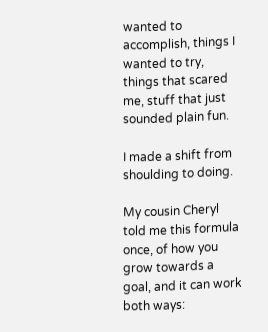wanted to accomplish, things I wanted to try, things that scared me, stuff that just sounded plain fun.

I made a shift from shoulding to doing.

My cousin Cheryl told me this formula once, of how you grow towards a goal, and it can work both ways: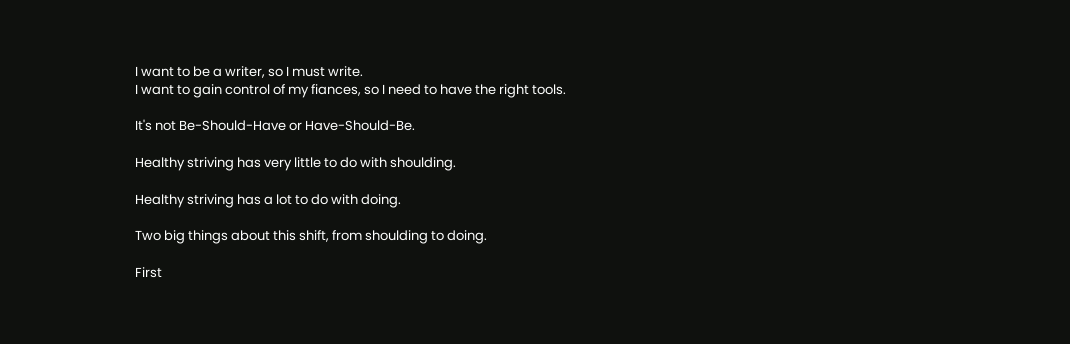I want to be a writer, so I must write.
I want to gain control of my fiances, so I need to have the right tools.

It's not Be-Should-Have or Have-Should-Be.

Healthy striving has very little to do with shoulding.

Healthy striving has a lot to do with doing.

Two big things about this shift, from shoulding to doing.

First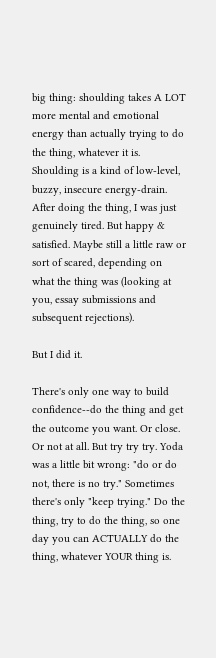big thing: shoulding takes A LOT more mental and emotional energy than actually trying to do the thing, whatever it is. Shoulding is a kind of low-level, buzzy, insecure energy-drain. After doing the thing, I was just genuinely tired. But happy & satisfied. Maybe still a little raw or sort of scared, depending on what the thing was (looking at you, essay submissions and subsequent rejections).

But I did it.

There's only one way to build confidence--do the thing and get the outcome you want. Or close. Or not at all. But try try try. Yoda was a little bit wrong: "do or do not, there is no try." Sometimes there's only "keep trying." Do the thing, try to do the thing, so one day you can ACTUALLY do the thing, whatever YOUR thing is.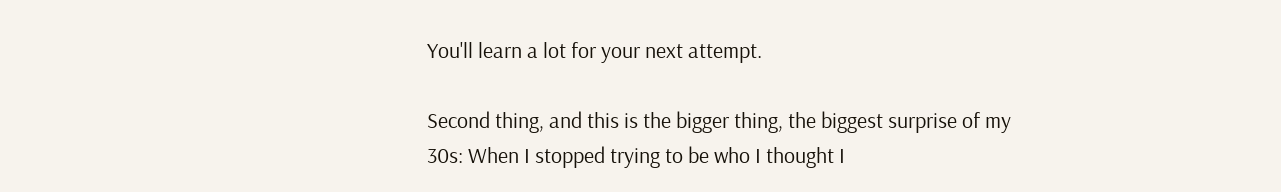You'll learn a lot for your next attempt.

Second thing, and this is the bigger thing, the biggest surprise of my 30s: When I stopped trying to be who I thought I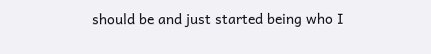should be and just started being who I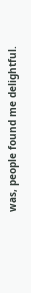was, people found me delightful.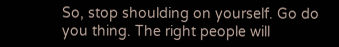So, stop shoulding on yourself. Go do you thing. The right people will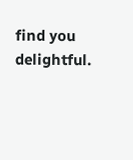find you delightful.